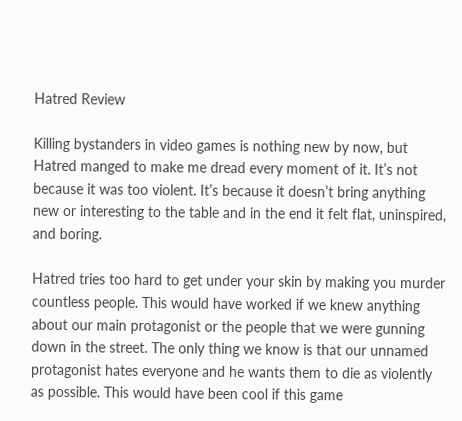Hatred Review

Killing bystanders in video games is nothing new by now, but Hatred manged to make me dread every moment of it. It’s not because it was too violent. It’s because it doesn’t bring anything new or interesting to the table and in the end it felt flat, uninspired, and boring.

Hatred tries too hard to get under your skin by making you murder countless people. This would have worked if we knew anything about our main protagonist or the people that we were gunning down in the street. The only thing we know is that our unnamed protagonist hates everyone and he wants them to die as violently as possible. This would have been cool if this game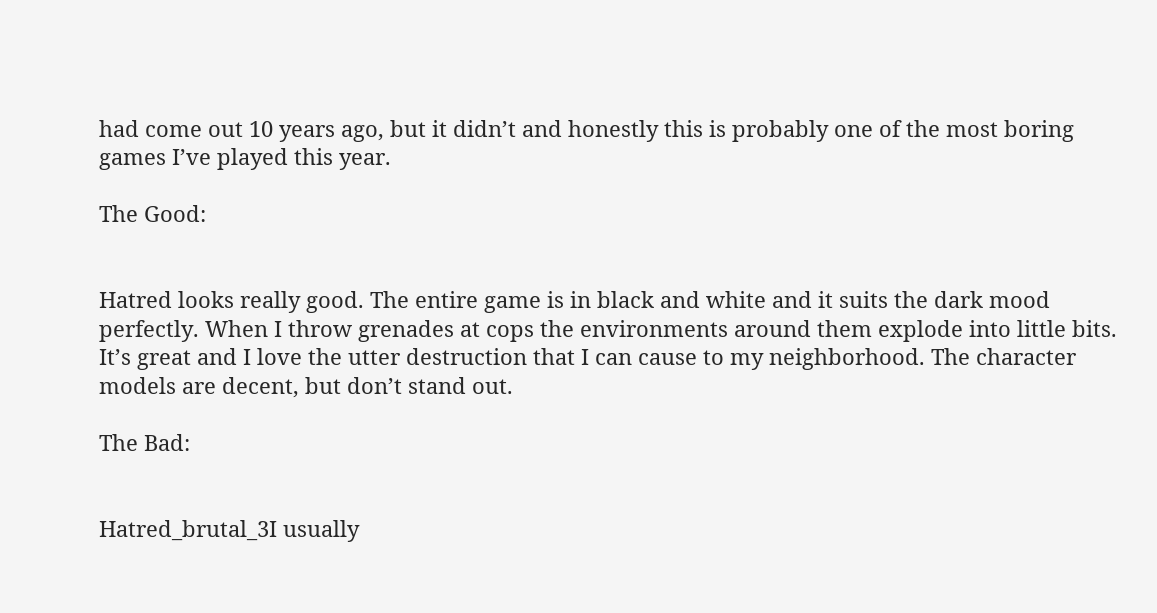had come out 10 years ago, but it didn’t and honestly this is probably one of the most boring games I’ve played this year.

The Good:


Hatred looks really good. The entire game is in black and white and it suits the dark mood perfectly. When I throw grenades at cops the environments around them explode into little bits. It’s great and I love the utter destruction that I can cause to my neighborhood. The character models are decent, but don’t stand out.

The Bad:


Hatred_brutal_3I usually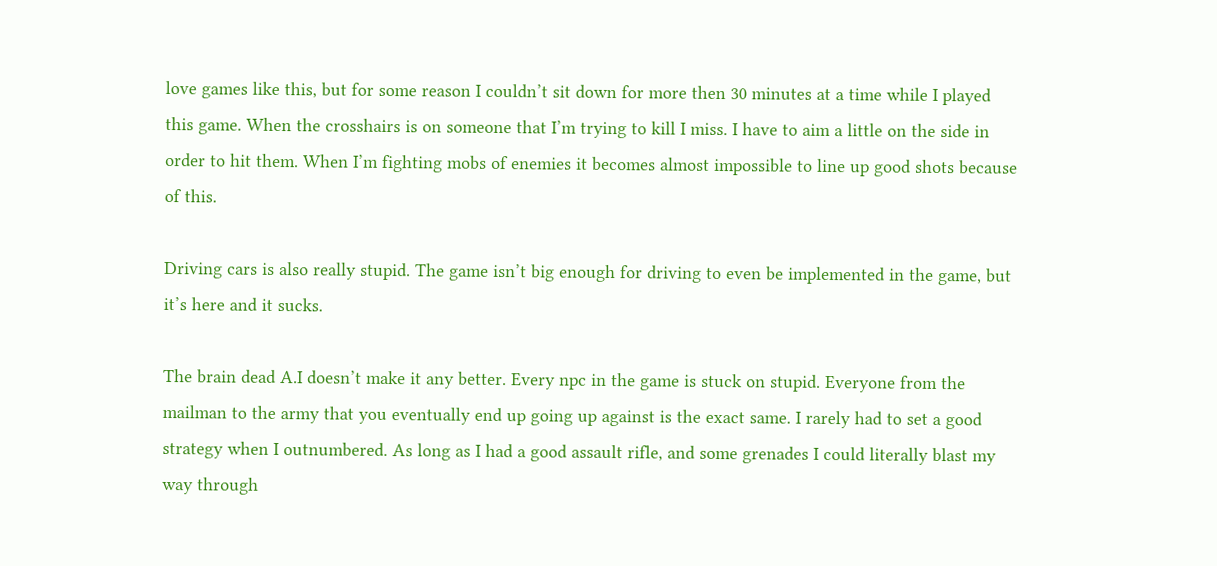love games like this, but for some reason I couldn’t sit down for more then 30 minutes at a time while I played this game. When the crosshairs is on someone that I’m trying to kill I miss. I have to aim a little on the side in order to hit them. When I’m fighting mobs of enemies it becomes almost impossible to line up good shots because of this.

Driving cars is also really stupid. The game isn’t big enough for driving to even be implemented in the game, but it’s here and it sucks.

The brain dead A.I doesn’t make it any better. Every npc in the game is stuck on stupid. Everyone from the mailman to the army that you eventually end up going up against is the exact same. I rarely had to set a good strategy when I outnumbered. As long as I had a good assault rifle, and some grenades I could literally blast my way through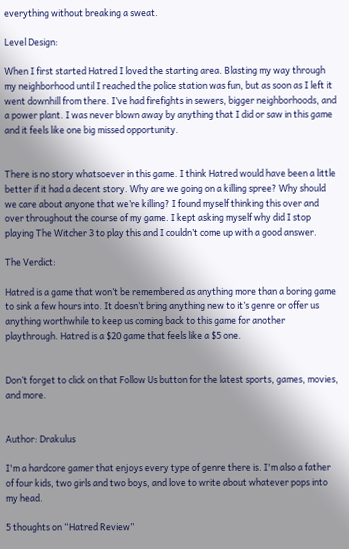everything without breaking a sweat.

Level Design:

When I first started Hatred I loved the starting area. Blasting my way through my neighborhood until I reached the police station was fun, but as soon as I left it went downhill from there. I’ve had firefights in sewers, bigger neighborhoods, and a power plant. I was never blown away by anything that I did or saw in this game and it feels like one big missed opportunity.


There is no story whatsoever in this game. I think Hatred would have been a little better if it had a decent story. Why are we going on a killing spree? Why should we care about anyone that we’re killing? I found myself thinking this over and over throughout the course of my game. I kept asking myself why did I stop playing The Witcher 3 to play this and I couldn’t come up with a good answer.

The Verdict:

Hatred is a game that won’t be remembered as anything more than a boring game to sink a few hours into. It doesn’t bring anything new to it’s genre or offer us anything worthwhile to keep us coming back to this game for another playthrough. Hatred is a $20 game that feels like a $5 one.


Don’t forget to click on that Follow Us button for the latest sports, games, movies, and more.


Author: Drakulus

I'm a hardcore gamer that enjoys every type of genre there is. I'm also a father of four kids, two girls and two boys, and love to write about whatever pops into my head.

5 thoughts on “Hatred Review”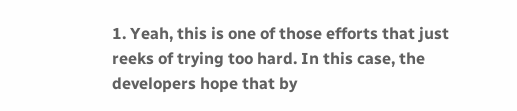1. Yeah, this is one of those efforts that just reeks of trying too hard. In this case, the developers hope that by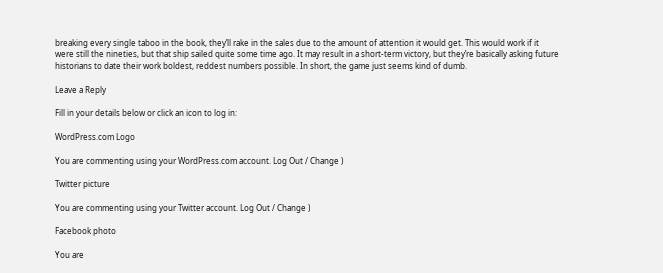breaking every single taboo in the book, they’ll rake in the sales due to the amount of attention it would get. This would work if it were still the nineties, but that ship sailed quite some time ago. It may result in a short-term victory, but they’re basically asking future historians to date their work boldest, reddest numbers possible. In short, the game just seems kind of dumb.

Leave a Reply

Fill in your details below or click an icon to log in:

WordPress.com Logo

You are commenting using your WordPress.com account. Log Out / Change )

Twitter picture

You are commenting using your Twitter account. Log Out / Change )

Facebook photo

You are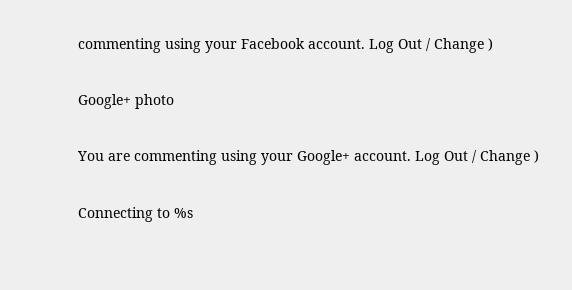commenting using your Facebook account. Log Out / Change )

Google+ photo

You are commenting using your Google+ account. Log Out / Change )

Connecting to %s